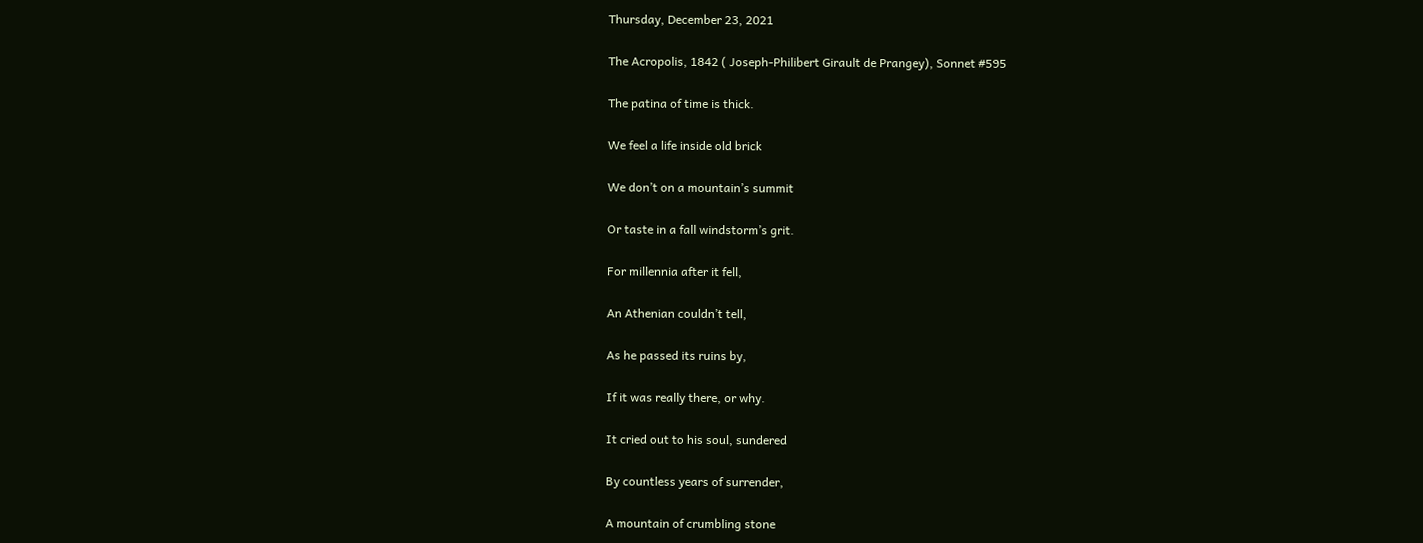Thursday, December 23, 2021

The Acropolis, 1842 ( Joseph-Philibert Girault de Prangey), Sonnet #595

The patina of time is thick.

We feel a life inside old brick

We don’t on a mountain’s summit

Or taste in a fall windstorm’s grit.

For millennia after it fell,

An Athenian couldn’t tell,

As he passed its ruins by,

If it was really there, or why.

It cried out to his soul, sundered

By countless years of surrender,

A mountain of crumbling stone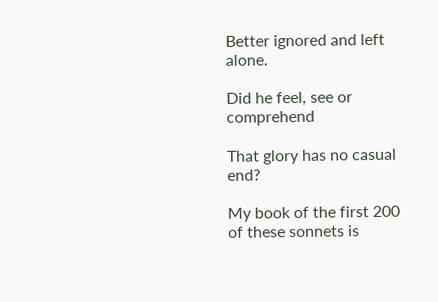Better ignored and left alone.

Did he feel, see or comprehend

That glory has no casual end?

My book of the first 200 of these sonnets is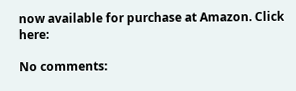now available for purchase at Amazon. Click here:

No comments: